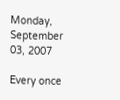Monday, September 03, 2007

Every once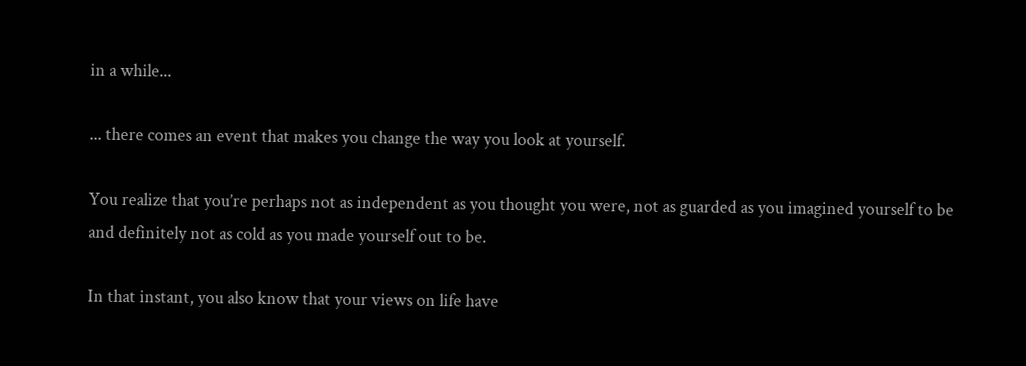in a while...

... there comes an event that makes you change the way you look at yourself.

You realize that you’re perhaps not as independent as you thought you were, not as guarded as you imagined yourself to be and definitely not as cold as you made yourself out to be.

In that instant, you also know that your views on life have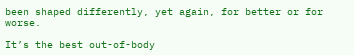been shaped differently, yet again, for better or for worse.

It’s the best out-of-body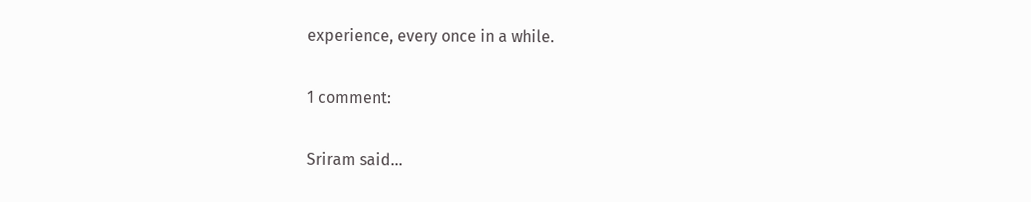experience, every once in a while.

1 comment:

Sriram said...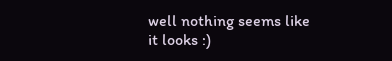well nothing seems like it looks :)